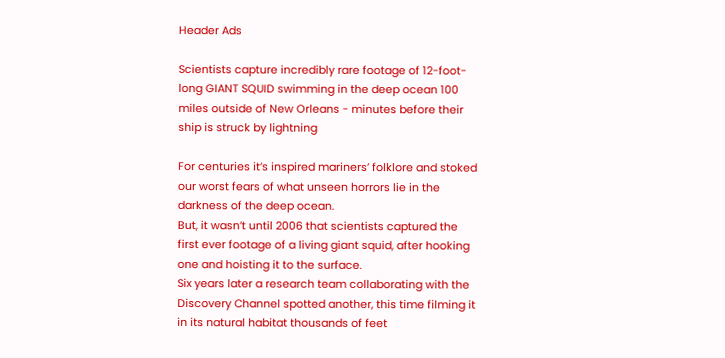Header Ads

Scientists capture incredibly rare footage of 12-foot-long GIANT SQUID swimming in the deep ocean 100 miles outside of New Orleans - minutes before their ship is struck by lightning

For centuries it’s inspired mariners’ folklore and stoked our worst fears of what unseen horrors lie in the darkness of the deep ocean.
But, it wasn’t until 2006 that scientists captured the first ever footage of a living giant squid, after hooking one and hoisting it to the surface.
Six years later a research team collaborating with the Discovery Channel spotted another, this time filming it in its natural habitat thousands of feet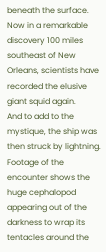beneath the surface.
Now in a remarkable discovery 100 miles southeast of New Orleans, scientists have recorded the elusive giant squid again.
And to add to the mystique, the ship was then struck by lightning.
Footage of the encounter shows the huge cephalopod appearing out of the darkness to wrap its tentacles around the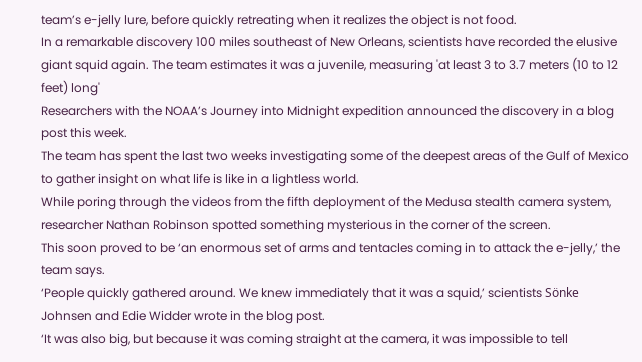team’s e-jelly lure, before quickly retreating when it realizes the object is not food.
In a remarkable discovery 100 miles southeast of New Orleans, scientists have recorded the elusive giant squid again. The team estimates it was a juvenile, measuring 'at least 3 to 3.7 meters (10 to 12 feet) long'
Researchers with the NOAA’s Journey into Midnight expedition announced the discovery in a blog post this week.
The team has spent the last two weeks investigating some of the deepest areas of the Gulf of Mexico to gather insight on what life is like in a lightless world.
While poring through the videos from the fifth deployment of the Medusa stealth camera system, researcher Nathan Robinson spotted something mysterious in the corner of the screen.
This soon proved to be ‘an enormous set of arms and tentacles coming in to attack the e-jelly,’ the team says.
‘People quickly gathered around. We knew immediately that it was a squid,’ scientists Sönke Johnsen and Edie Widder wrote in the blog post.
‘It was also big, but because it was coming straight at the camera, it was impossible to tell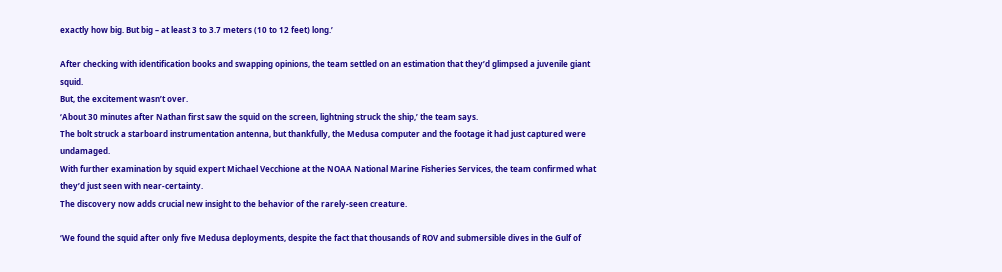exactly how big. But big – at least 3 to 3.7 meters (10 to 12 feet) long.’

After checking with identification books and swapping opinions, the team settled on an estimation that they’d glimpsed a juvenile giant squid.
But, the excitement wasn’t over.
‘About 30 minutes after Nathan first saw the squid on the screen, lightning struck the ship,’ the team says.
The bolt struck a starboard instrumentation antenna, but thankfully, the Medusa computer and the footage it had just captured were undamaged.
With further examination by squid expert Michael Vecchione at the NOAA National Marine Fisheries Services, the team confirmed what they’d just seen with near-certainty.
The discovery now adds crucial new insight to the behavior of the rarely-seen creature.

‘We found the squid after only five Medusa deployments, despite the fact that thousands of ROV and submersible dives in the Gulf of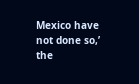Mexico have not done so,’ the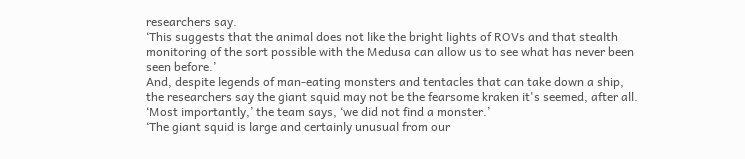researchers say.
‘This suggests that the animal does not like the bright lights of ROVs and that stealth monitoring of the sort possible with the Medusa can allow us to see what has never been seen before.’
And, despite legends of man-eating monsters and tentacles that can take down a ship, the researchers say the giant squid may not be the fearsome kraken it's seemed, after all.
‘Most importantly,’ the team says, ‘we did not find a monster.’
‘The giant squid is large and certainly unusual from our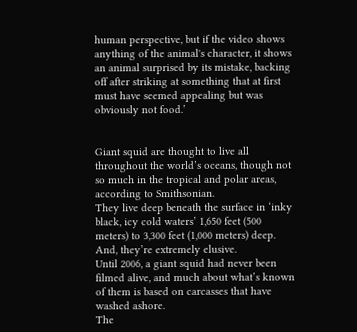human perspective, but if the video shows anything of the animal's character, it shows an animal surprised by its mistake, backing off after striking at something that at first must have seemed appealing but was obviously not food.’


Giant squid are thought to live all throughout the world’s oceans, though not so much in the tropical and polar areas, according to Smithsonian.
They live deep beneath the surface in ‘inky black, icy cold waters’ 1,650 feet (500 meters) to 3,300 feet (1,000 meters) deep.
And, they’re extremely elusive.
Until 2006, a giant squid had never been filmed alive, and much about what’s known of them is based on carcasses that have washed ashore.
The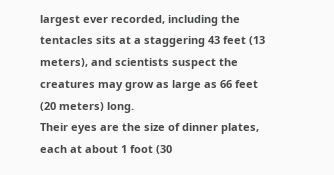largest ever recorded, including the tentacles sits at a staggering 43 feet (13 meters), and scientists suspect the creatures may grow as large as 66 feet (20 meters) long.
Their eyes are the size of dinner plates, each at about 1 foot (30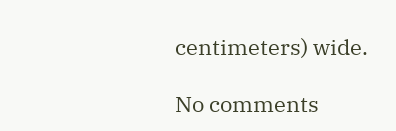centimeters) wide.

No comments